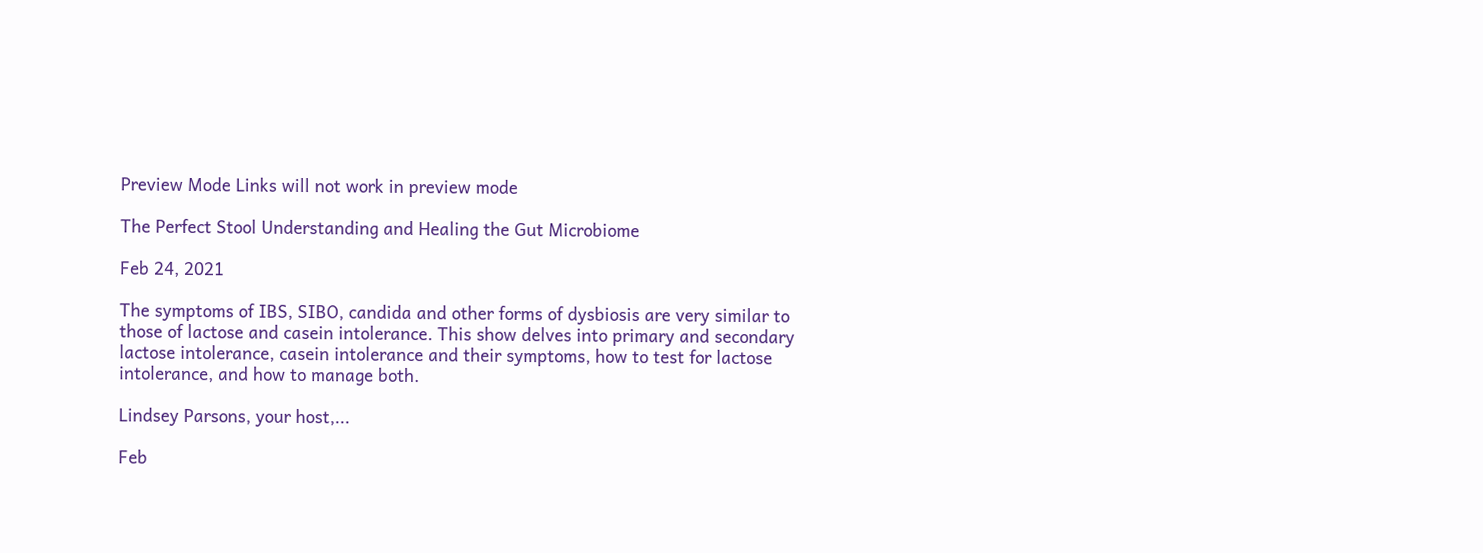Preview Mode Links will not work in preview mode

The Perfect Stool Understanding and Healing the Gut Microbiome

Feb 24, 2021

The symptoms of IBS, SIBO, candida and other forms of dysbiosis are very similar to those of lactose and casein intolerance. This show delves into primary and secondary lactose intolerance, casein intolerance and their symptoms, how to test for lactose intolerance, and how to manage both.

Lindsey Parsons, your host,...

Feb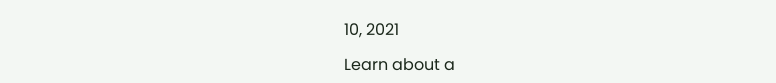10, 2021

Learn about a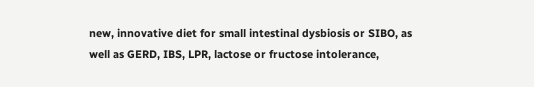new, innovative diet for small intestinal dysbiosis or SIBO, as well as GERD, IBS, LPR, lactose or fructose intolerance,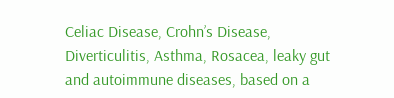Celiac Disease, Crohn’s Disease, Diverticulitis, Asthma, Rosacea, leaky gut and autoimmune diseases, based on a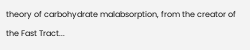theory of carbohydrate malabsorption, from the creator of the Fast Tract...